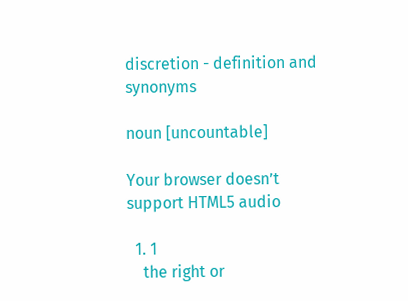discretion - definition and synonyms

noun [uncountable]

Your browser doesn’t support HTML5 audio

  1. 1
    the right or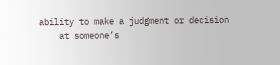ability to make a judgment or decision
    at someone’s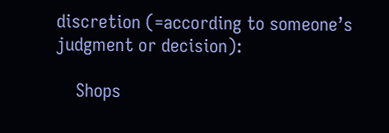discretion (=according to someone’s judgment or decision):

    Shops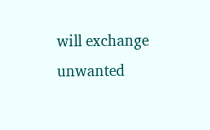will exchange unwanted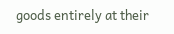goods entirely at their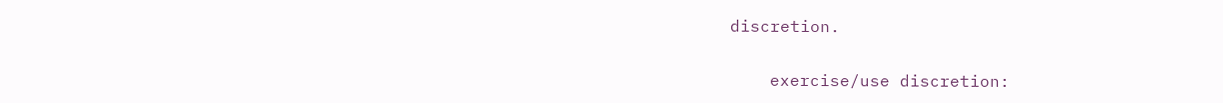discretion.

    exercise/use discretion: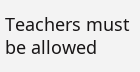Teachers must be allowed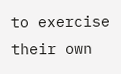to exercise their own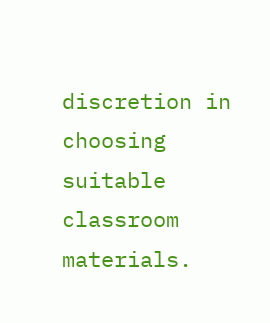discretion in choosing suitable classroom materials.